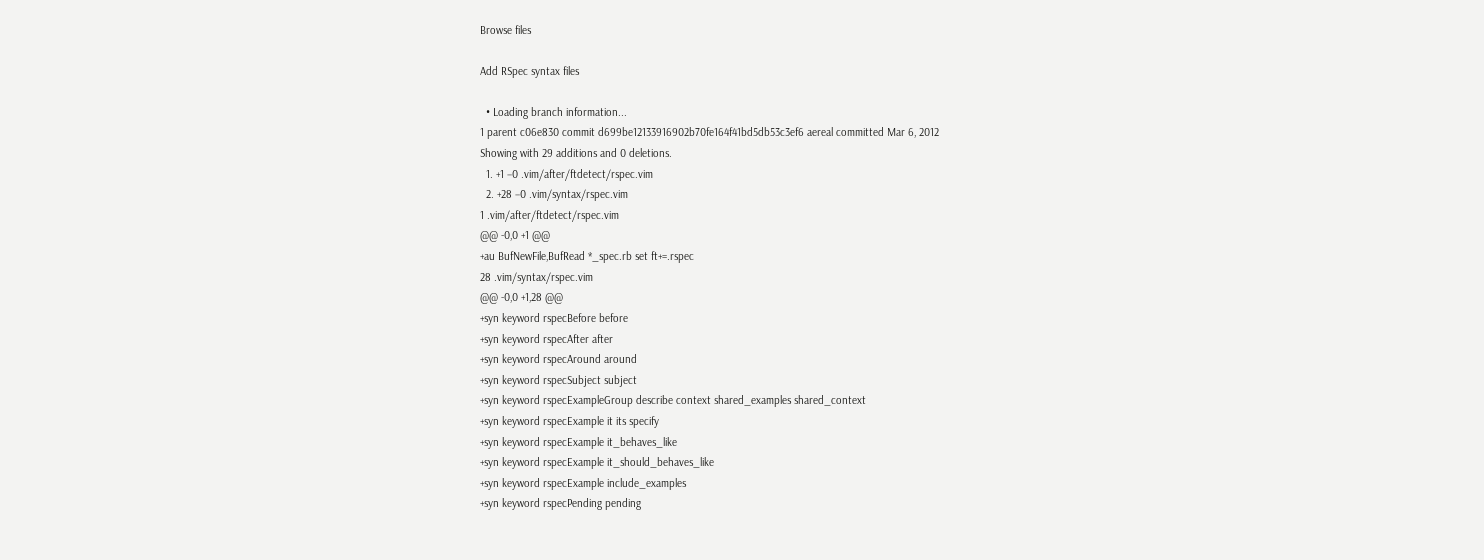Browse files

Add RSpec syntax files

  • Loading branch information...
1 parent c06e830 commit d699be12133916902b70fe164f41bd5db53c3ef6 aereal committed Mar 6, 2012
Showing with 29 additions and 0 deletions.
  1. +1 −0 .vim/after/ftdetect/rspec.vim
  2. +28 −0 .vim/syntax/rspec.vim
1 .vim/after/ftdetect/rspec.vim
@@ -0,0 +1 @@
+au BufNewFile,BufRead *_spec.rb set ft+=.rspec
28 .vim/syntax/rspec.vim
@@ -0,0 +1,28 @@
+syn keyword rspecBefore before
+syn keyword rspecAfter after
+syn keyword rspecAround around
+syn keyword rspecSubject subject
+syn keyword rspecExampleGroup describe context shared_examples shared_context
+syn keyword rspecExample it its specify
+syn keyword rspecExample it_behaves_like
+syn keyword rspecExample it_should_behaves_like
+syn keyword rspecExample include_examples
+syn keyword rspecPending pending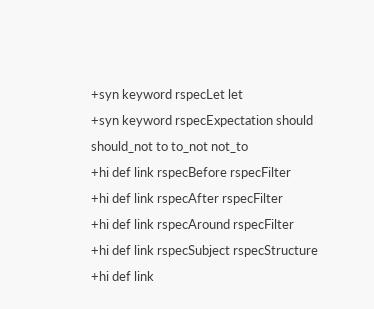+syn keyword rspecLet let
+syn keyword rspecExpectation should should_not to to_not not_to
+hi def link rspecBefore rspecFilter
+hi def link rspecAfter rspecFilter
+hi def link rspecAround rspecFilter
+hi def link rspecSubject rspecStructure
+hi def link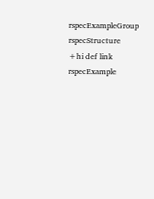rspecExampleGroup rspecStructure
+hi def link rspecExample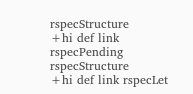rspecStructure
+hi def link rspecPending rspecStructure
+hi def link rspecLet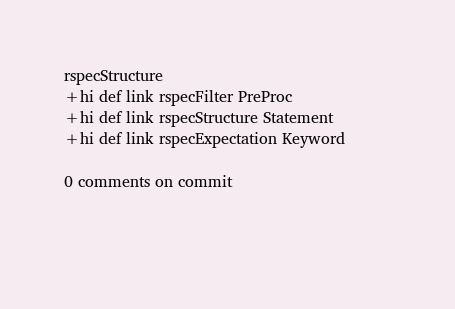rspecStructure
+hi def link rspecFilter PreProc
+hi def link rspecStructure Statement
+hi def link rspecExpectation Keyword

0 comments on commit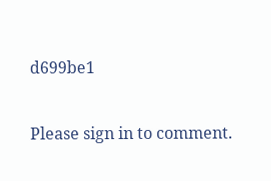d699be1

Please sign in to comment.